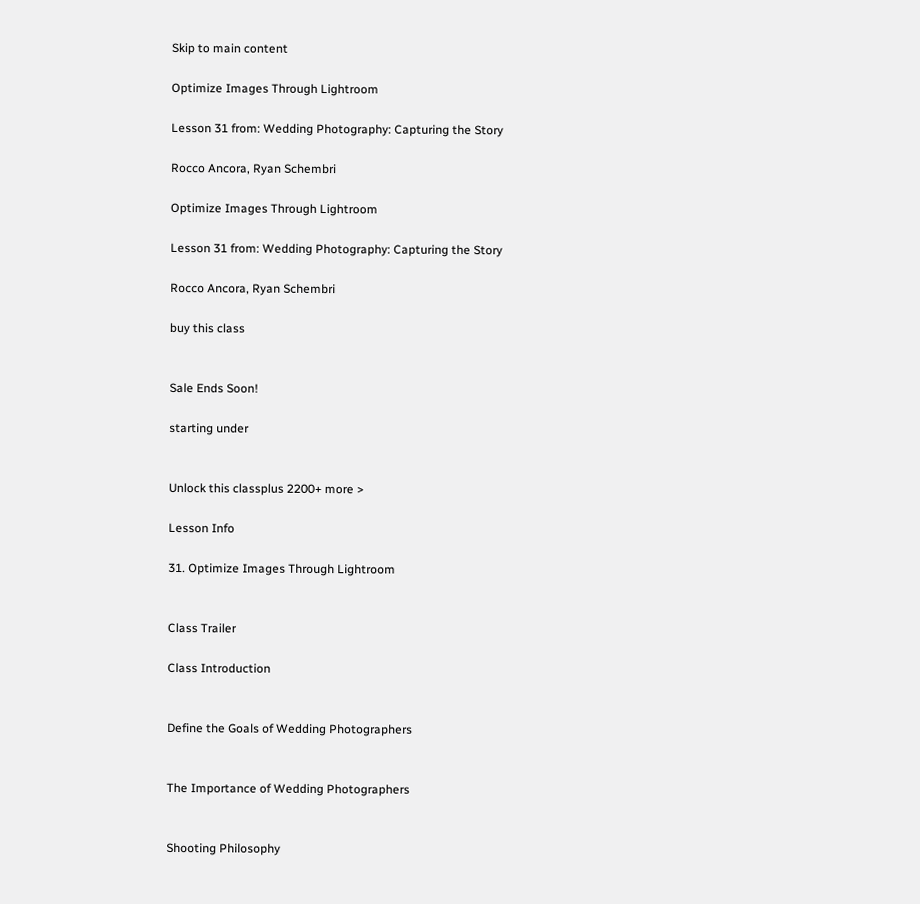Skip to main content

Optimize Images Through Lightroom

Lesson 31 from: Wedding Photography: Capturing the Story

Rocco Ancora, Ryan Schembri

Optimize Images Through Lightroom

Lesson 31 from: Wedding Photography: Capturing the Story

Rocco Ancora, Ryan Schembri

buy this class


Sale Ends Soon!

starting under


Unlock this classplus 2200+ more >

Lesson Info

31. Optimize Images Through Lightroom


Class Trailer

Class Introduction


Define the Goals of Wedding Photographers


The Importance of Wedding Photographers


Shooting Philosophy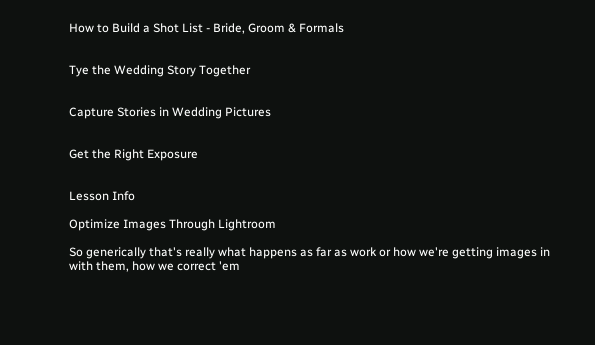How to Build a Shot List - Bride, Groom & Formals


Tye the Wedding Story Together


Capture Stories in Wedding Pictures


Get the Right Exposure


Lesson Info

Optimize Images Through Lightroom

So generically that's really what happens as far as work or how we're getting images in with them, how we correct 'em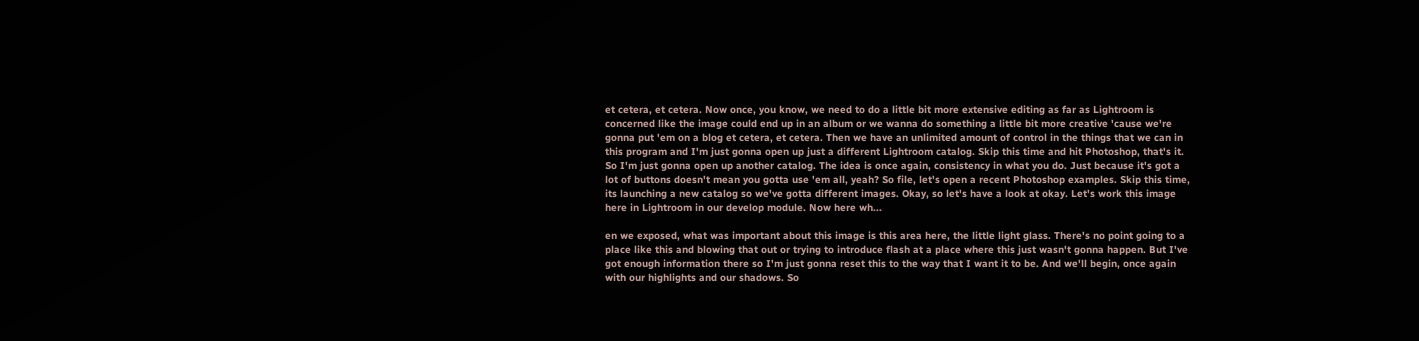et cetera, et cetera. Now once, you know, we need to do a little bit more extensive editing as far as Lightroom is concerned like the image could end up in an album or we wanna do something a little bit more creative 'cause we're gonna put 'em on a blog et cetera, et cetera. Then we have an unlimited amount of control in the things that we can in this program and I'm just gonna open up just a different Lightroom catalog. Skip this time and hit Photoshop, that's it. So I'm just gonna open up another catalog. The idea is once again, consistency in what you do. Just because it's got a lot of buttons doesn't mean you gotta use 'em all, yeah? So file, let's open a recent Photoshop examples. Skip this time, its launching a new catalog so we've gotta different images. Okay, so let's have a look at okay. Let's work this image here in Lightroom in our develop module. Now here wh...

en we exposed, what was important about this image is this area here, the little light glass. There's no point going to a place like this and blowing that out or trying to introduce flash at a place where this just wasn't gonna happen. But I've got enough information there so I'm just gonna reset this to the way that I want it to be. And we'll begin, once again with our highlights and our shadows. So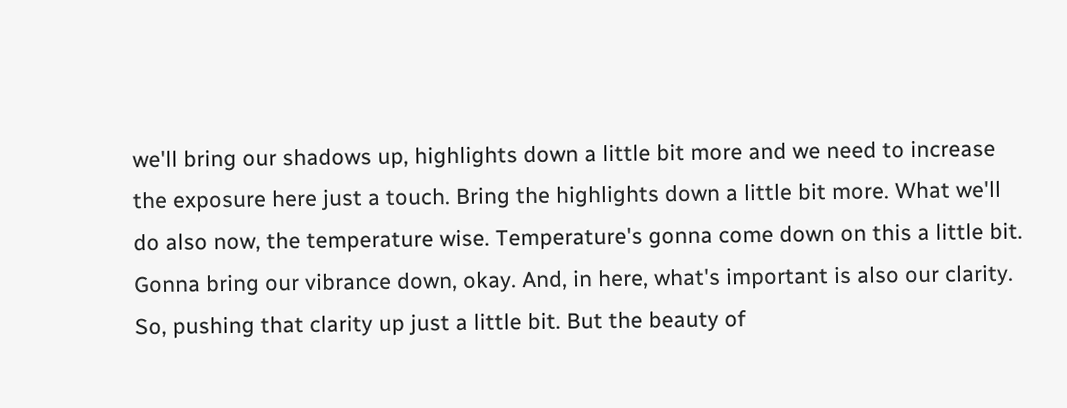we'll bring our shadows up, highlights down a little bit more and we need to increase the exposure here just a touch. Bring the highlights down a little bit more. What we'll do also now, the temperature wise. Temperature's gonna come down on this a little bit. Gonna bring our vibrance down, okay. And, in here, what's important is also our clarity. So, pushing that clarity up just a little bit. But the beauty of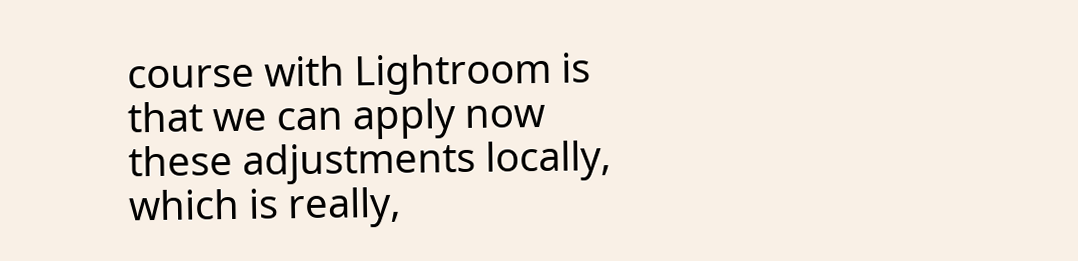course with Lightroom is that we can apply now these adjustments locally, which is really,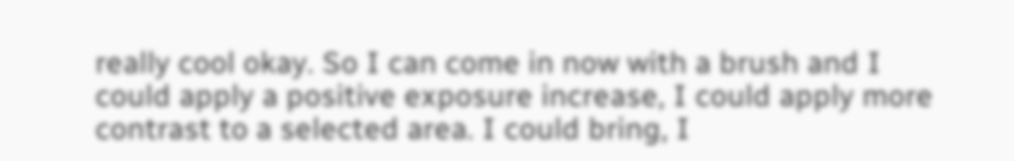really cool okay. So I can come in now with a brush and I could apply a positive exposure increase, I could apply more contrast to a selected area. I could bring, I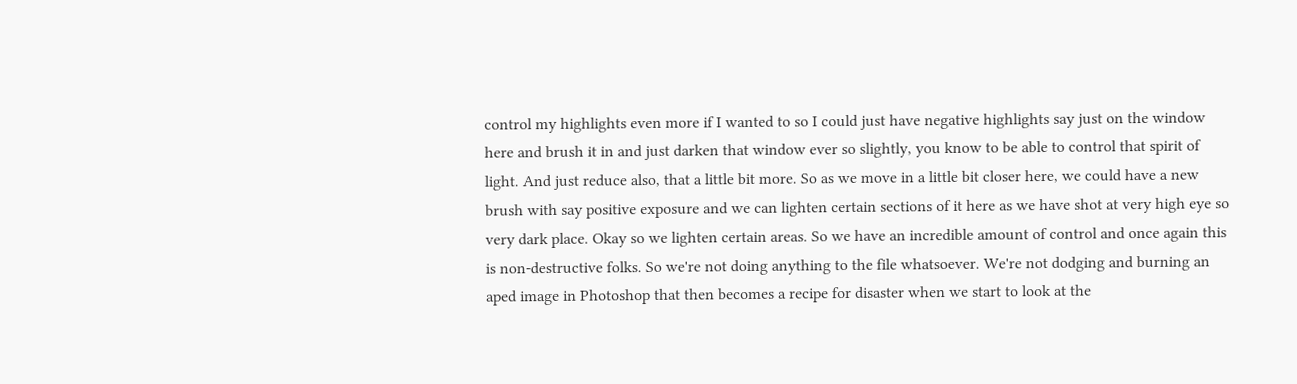control my highlights even more if I wanted to so I could just have negative highlights say just on the window here and brush it in and just darken that window ever so slightly, you know to be able to control that spirit of light. And just reduce also, that a little bit more. So as we move in a little bit closer here, we could have a new brush with say positive exposure and we can lighten certain sections of it here as we have shot at very high eye so very dark place. Okay so we lighten certain areas. So we have an incredible amount of control and once again this is non-destructive folks. So we're not doing anything to the file whatsoever. We're not dodging and burning an aped image in Photoshop that then becomes a recipe for disaster when we start to look at the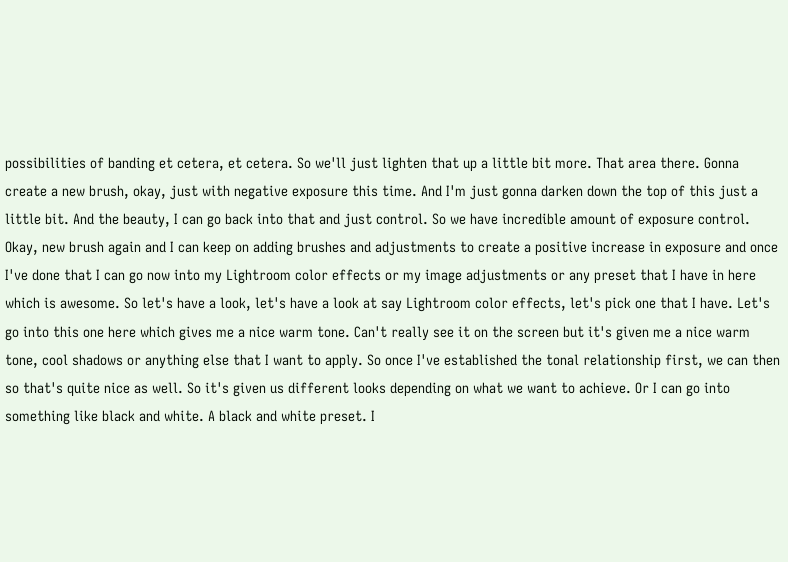possibilities of banding et cetera, et cetera. So we'll just lighten that up a little bit more. That area there. Gonna create a new brush, okay, just with negative exposure this time. And I'm just gonna darken down the top of this just a little bit. And the beauty, I can go back into that and just control. So we have incredible amount of exposure control. Okay, new brush again and I can keep on adding brushes and adjustments to create a positive increase in exposure and once I've done that I can go now into my Lightroom color effects or my image adjustments or any preset that I have in here which is awesome. So let's have a look, let's have a look at say Lightroom color effects, let's pick one that I have. Let's go into this one here which gives me a nice warm tone. Can't really see it on the screen but it's given me a nice warm tone, cool shadows or anything else that I want to apply. So once I've established the tonal relationship first, we can then so that's quite nice as well. So it's given us different looks depending on what we want to achieve. Or I can go into something like black and white. A black and white preset. I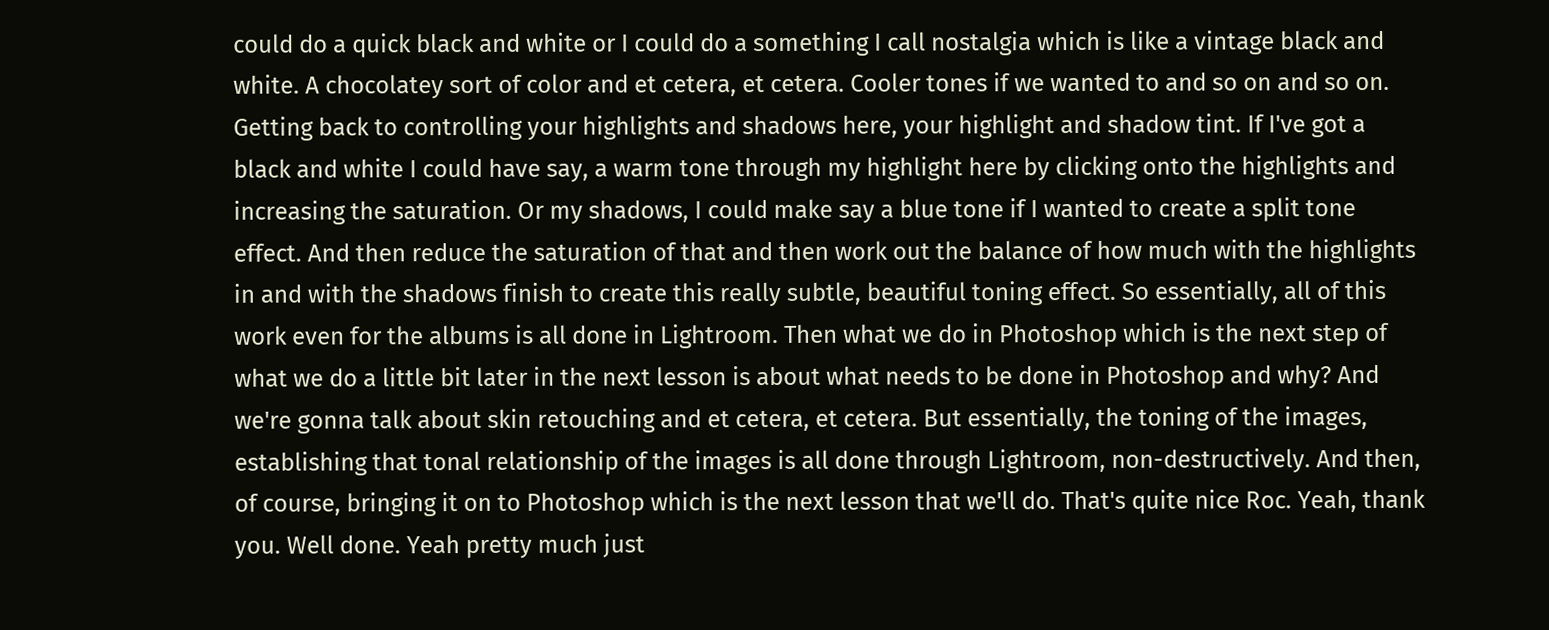could do a quick black and white or I could do a something I call nostalgia which is like a vintage black and white. A chocolatey sort of color and et cetera, et cetera. Cooler tones if we wanted to and so on and so on. Getting back to controlling your highlights and shadows here, your highlight and shadow tint. If I've got a black and white I could have say, a warm tone through my highlight here by clicking onto the highlights and increasing the saturation. Or my shadows, I could make say a blue tone if I wanted to create a split tone effect. And then reduce the saturation of that and then work out the balance of how much with the highlights in and with the shadows finish to create this really subtle, beautiful toning effect. So essentially, all of this work even for the albums is all done in Lightroom. Then what we do in Photoshop which is the next step of what we do a little bit later in the next lesson is about what needs to be done in Photoshop and why? And we're gonna talk about skin retouching and et cetera, et cetera. But essentially, the toning of the images, establishing that tonal relationship of the images is all done through Lightroom, non-destructively. And then, of course, bringing it on to Photoshop which is the next lesson that we'll do. That's quite nice Roc. Yeah, thank you. Well done. Yeah pretty much just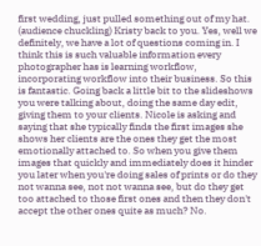first wedding, just pulled something out of my hat. (audience chuckling) Kristy back to you. Yes, well we definitely, we have a lot of questions coming in. I think this is such valuable information every photographer has is learning workflow, incorporating workflow into their business. So this is fantastic. Going back a little bit to the slideshows you were talking about, doing the same day edit, giving them to your clients. Nicole is asking and saying that she typically finds the first images she shows her clients are the ones they get the most emotionally attached to. So when you give them images that quickly and immediately does it hinder you later when you're doing sales of prints or do they not wanna see, not not wanna see, but do they get too attached to those first ones and then they don't accept the other ones quite as much? No.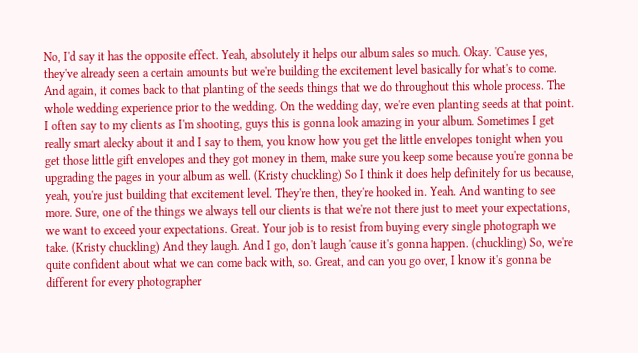No, I'd say it has the opposite effect. Yeah, absolutely it helps our album sales so much. Okay. 'Cause yes, they've already seen a certain amounts but we're building the excitement level basically for what's to come. And again, it comes back to that planting of the seeds things that we do throughout this whole process. The whole wedding experience prior to the wedding. On the wedding day, we're even planting seeds at that point. I often say to my clients as I'm shooting, guys this is gonna look amazing in your album. Sometimes I get really smart alecky about it and I say to them, you know how you get the little envelopes tonight when you get those little gift envelopes and they got money in them, make sure you keep some because you're gonna be upgrading the pages in your album as well. (Kristy chuckling) So I think it does help definitely for us because, yeah, you're just building that excitement level. They're then, they're hooked in. Yeah. And wanting to see more. Sure, one of the things we always tell our clients is that we're not there just to meet your expectations, we want to exceed your expectations. Great. Your job is to resist from buying every single photograph we take. (Kristy chuckling) And they laugh. And I go, don't laugh 'cause it's gonna happen. (chuckling) So, we're quite confident about what we can come back with, so. Great, and can you go over, I know it's gonna be different for every photographer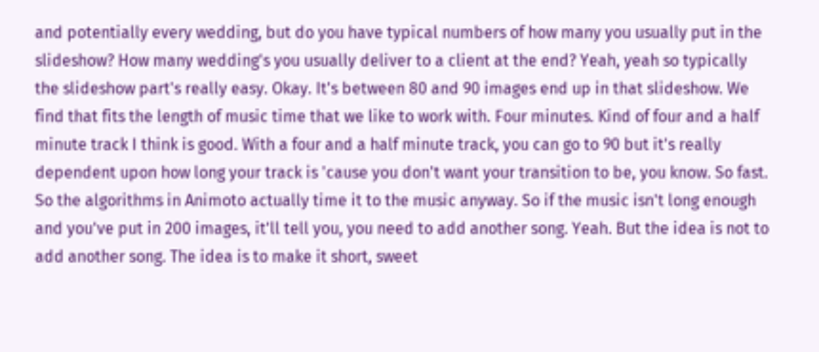and potentially every wedding, but do you have typical numbers of how many you usually put in the slideshow? How many wedding's you usually deliver to a client at the end? Yeah, yeah so typically the slideshow part's really easy. Okay. It's between 80 and 90 images end up in that slideshow. We find that fits the length of music time that we like to work with. Four minutes. Kind of four and a half minute track I think is good. With a four and a half minute track, you can go to 90 but it's really dependent upon how long your track is 'cause you don't want your transition to be, you know. So fast. So the algorithms in Animoto actually time it to the music anyway. So if the music isn't long enough and you've put in 200 images, it'll tell you, you need to add another song. Yeah. But the idea is not to add another song. The idea is to make it short, sweet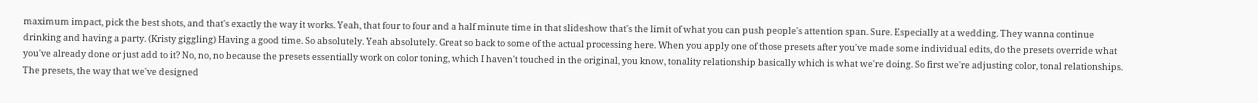maximum impact, pick the best shots, and that's exactly the way it works. Yeah, that four to four and a half minute time in that slideshow that's the limit of what you can push people's attention span. Sure. Especially at a wedding. They wanna continue drinking and having a party. (Kristy giggling) Having a good time. So absolutely. Yeah absolutely. Great so back to some of the actual processing here. When you apply one of those presets after you've made some individual edits, do the presets override what you've already done or just add to it? No, no, no because the presets essentially work on color toning, which I haven't touched in the original, you know, tonality relationship basically which is what we're doing. So first we're adjusting color, tonal relationships. The presets, the way that we've designed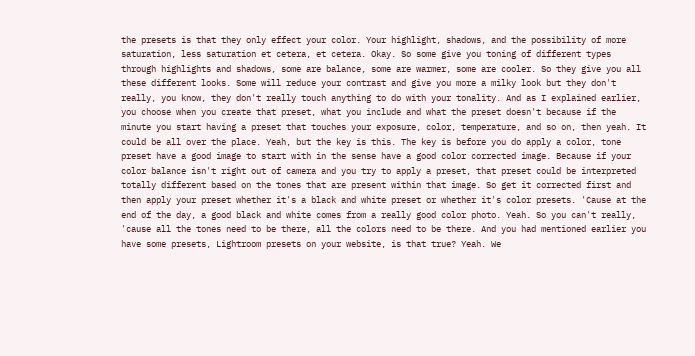the presets is that they only effect your color. Your highlight, shadows, and the possibility of more saturation, less saturation et cetera, et cetera. Okay. So some give you toning of different types through highlights and shadows, some are balance, some are warmer, some are cooler. So they give you all these different looks. Some will reduce your contrast and give you more a milky look but they don't really, you know, they don't really touch anything to do with your tonality. And as I explained earlier, you choose when you create that preset, what you include and what the preset doesn't because if the minute you start having a preset that touches your exposure, color, temperature, and so on, then yeah. It could be all over the place. Yeah, but the key is this. The key is before you do apply a color, tone preset have a good image to start with in the sense have a good color corrected image. Because if your color balance isn't right out of camera and you try to apply a preset, that preset could be interpreted totally different based on the tones that are present within that image. So get it corrected first and then apply your preset whether it's a black and white preset or whether it's color presets. 'Cause at the end of the day, a good black and white comes from a really good color photo. Yeah. So you can't really, 'cause all the tones need to be there, all the colors need to be there. And you had mentioned earlier you have some presets, Lightroom presets on your website, is that true? Yeah. We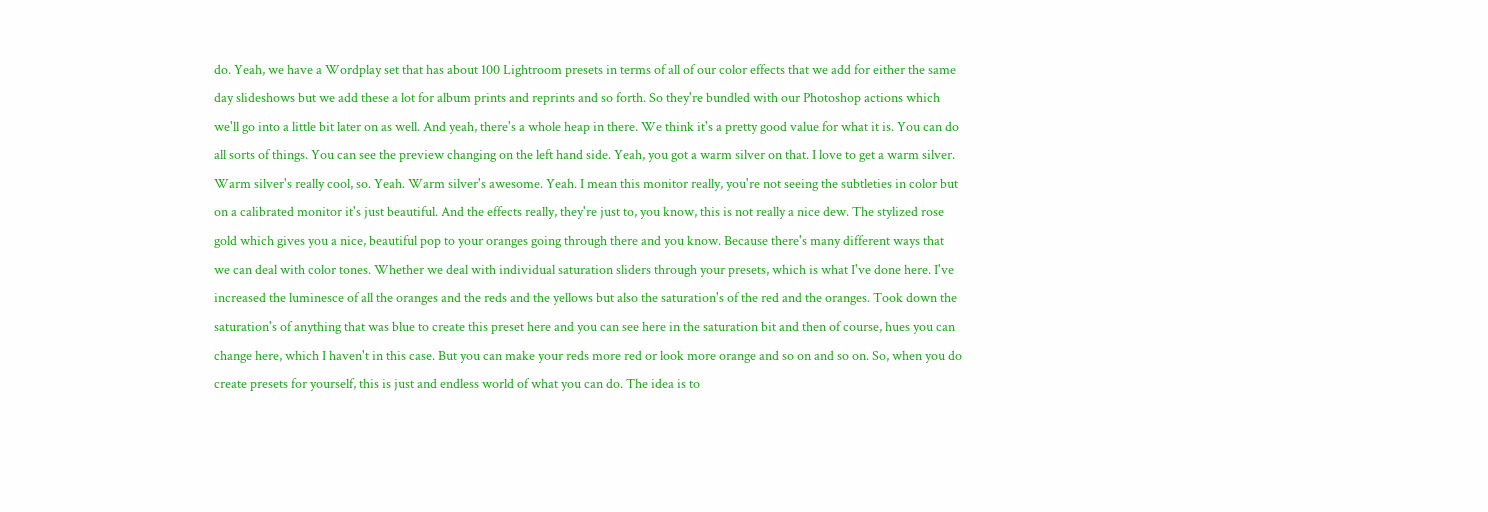do. Yeah, we have a Wordplay set that has about 100 Lightroom presets in terms of all of our color effects that we add for either the same day slideshows but we add these a lot for album prints and reprints and so forth. So they're bundled with our Photoshop actions which we'll go into a little bit later on as well. And yeah, there's a whole heap in there. We think it's a pretty good value for what it is. You can do all sorts of things. You can see the preview changing on the left hand side. Yeah, you got a warm silver on that. I love to get a warm silver. Warm silver's really cool, so. Yeah. Warm silver's awesome. Yeah. I mean this monitor really, you're not seeing the subtleties in color but on a calibrated monitor it's just beautiful. And the effects really, they're just to, you know, this is not really a nice dew. The stylized rose gold which gives you a nice, beautiful pop to your oranges going through there and you know. Because there's many different ways that we can deal with color tones. Whether we deal with individual saturation sliders through your presets, which is what I've done here. I've increased the luminesce of all the oranges and the reds and the yellows but also the saturation's of the red and the oranges. Took down the saturation's of anything that was blue to create this preset here and you can see here in the saturation bit and then of course, hues you can change here, which I haven't in this case. But you can make your reds more red or look more orange and so on and so on. So, when you do create presets for yourself, this is just and endless world of what you can do. The idea is to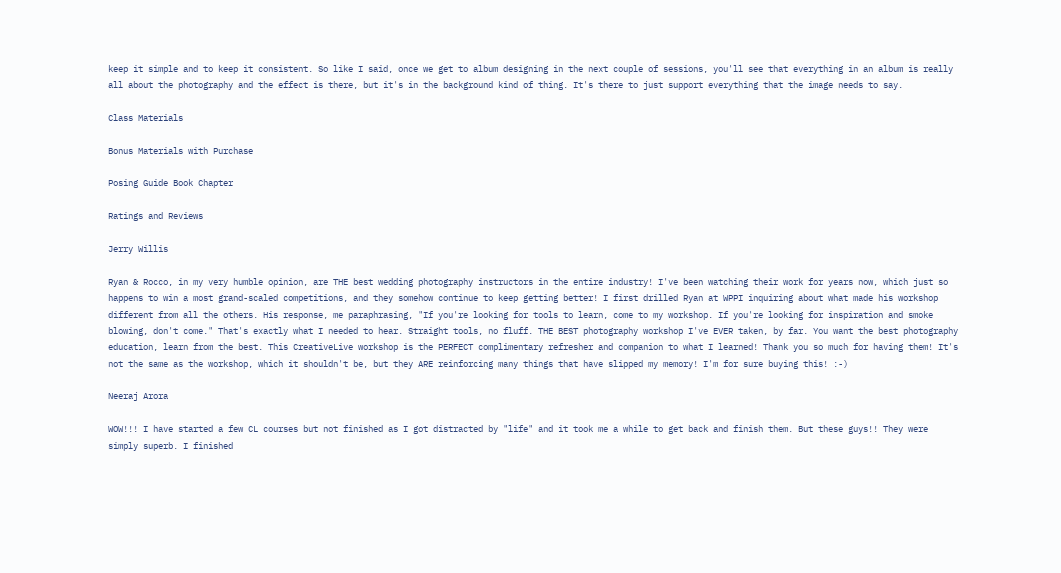keep it simple and to keep it consistent. So like I said, once we get to album designing in the next couple of sessions, you'll see that everything in an album is really all about the photography and the effect is there, but it's in the background kind of thing. It's there to just support everything that the image needs to say.

Class Materials

Bonus Materials with Purchase

Posing Guide Book Chapter

Ratings and Reviews

Jerry Willis

Ryan & Rocco, in my very humble opinion, are THE best wedding photography instructors in the entire industry! I've been watching their work for years now, which just so happens to win a most grand-scaled competitions, and they somehow continue to keep getting better! I first drilled Ryan at WPPI inquiring about what made his workshop different from all the others. His response, me paraphrasing, "If you're looking for tools to learn, come to my workshop. If you're looking for inspiration and smoke blowing, don't come." That's exactly what I needed to hear. Straight tools, no fluff. THE BEST photography workshop I've EVER taken, by far. You want the best photography education, learn from the best. This CreativeLive workshop is the PERFECT complimentary refresher and companion to what I learned! Thank you so much for having them! It's not the same as the workshop, which it shouldn't be, but they ARE reinforcing many things that have slipped my memory! I'm for sure buying this! :-)

Neeraj Arora

WOW!!! I have started a few CL courses but not finished as I got distracted by "life" and it took me a while to get back and finish them. But these guys!! They were simply superb. I finished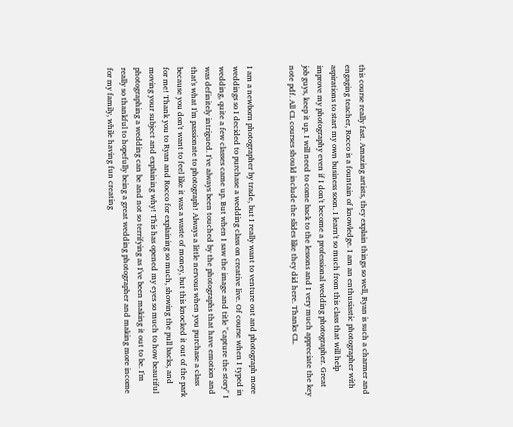this course really fast. Amazing artists, they explain things so well, Ryan is such a charmer and engaging teacher, Rocco is a fountain of knowledge. I am an enthusiastic photographer with aspirations to start my own business soon. I learn't so much from this class that will help improve my photography even if I don't become a professional wedding photographer. Great job guys, keep it up. I will need to come back to the lessons and I very much appreciate the key note pdf. All CL courses should include the slides like they did here. Thanks CL.


I am a newborn photographer by trade, but I really want to venture out and photograph more weddings so I decided to purchase a wedding class on creative live. Of course when I typed in wedding, quite a few classes came up. But when I saw the image and title "capture the story" I was definitely intrigued. I've always been touched by the photographs that have emotion and that's what I'm passionate to photograph! Always a little nervous when you purchase a class because you don't want to feel like it was a waste of money, but this knocked it out of the park for me! Thank you to Ryan and Rocco for explaining so much, showing the pull backs, and moving your subject and explaining why! This has opened my eyes so much to how beautiful photographing a wedding can be and not so terrifying as I've been making it out to be. I'm really so thankful to hopefully being a great wedding photographer and making more income for my family, while having fun creating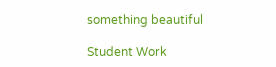something beautiful

Student Work